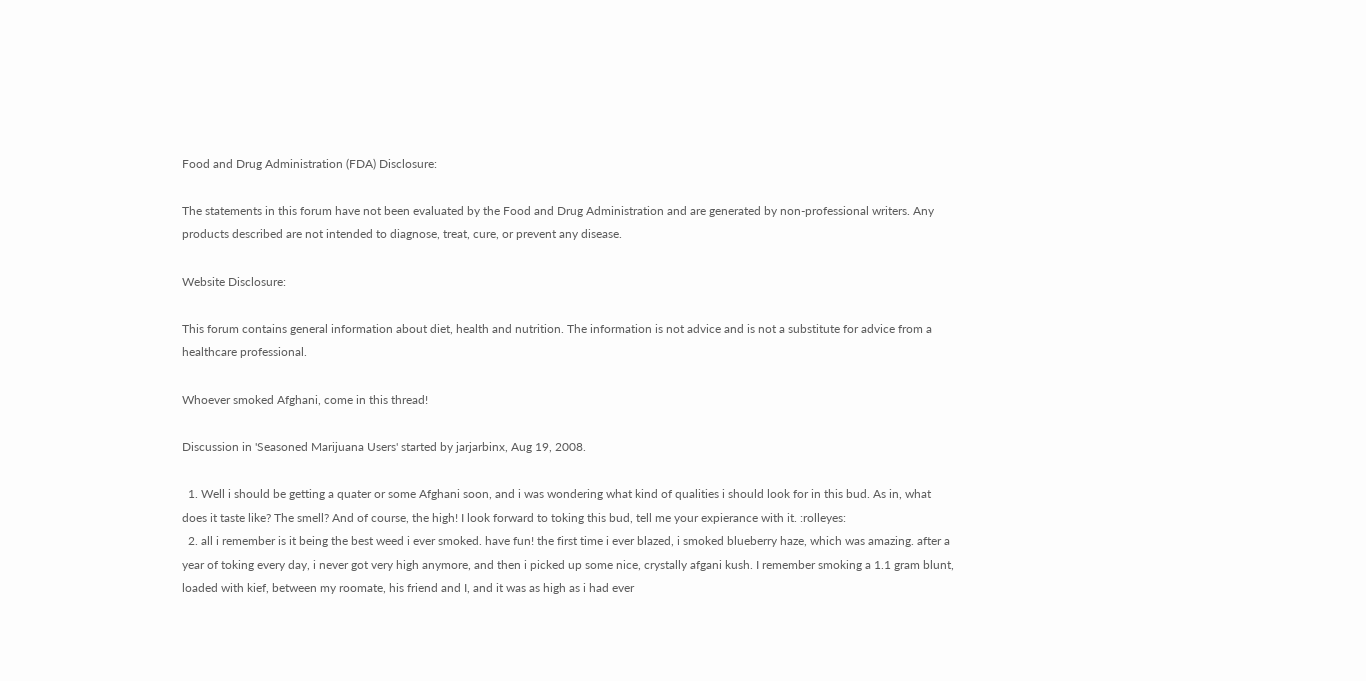Food and Drug Administration (FDA) Disclosure:

The statements in this forum have not been evaluated by the Food and Drug Administration and are generated by non-professional writers. Any products described are not intended to diagnose, treat, cure, or prevent any disease.

Website Disclosure:

This forum contains general information about diet, health and nutrition. The information is not advice and is not a substitute for advice from a healthcare professional.

Whoever smoked Afghani, come in this thread!

Discussion in 'Seasoned Marijuana Users' started by jarjarbinx, Aug 19, 2008.

  1. Well i should be getting a quater or some Afghani soon, and i was wondering what kind of qualities i should look for in this bud. As in, what does it taste like? The smell? And of course, the high! I look forward to toking this bud, tell me your expierance with it. :rolleyes:
  2. all i remember is it being the best weed i ever smoked. have fun! the first time i ever blazed, i smoked blueberry haze, which was amazing. after a year of toking every day, i never got very high anymore, and then i picked up some nice, crystally afgani kush. I remember smoking a 1.1 gram blunt, loaded with kief, between my roomate, his friend and I, and it was as high as i had ever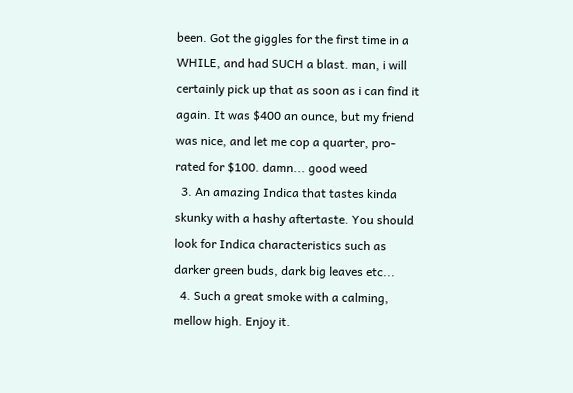been. Got the giggles for the first time in a WHILE, and had SUCH a blast. man, i will certainly pick up that as soon as i can find it again. It was $400 an ounce, but my friend was nice, and let me cop a quarter, pro-rated for $100. damn... good weed
  3. An amazing Indica that tastes kinda skunky with a hashy aftertaste. You should look for Indica characteristics such as darker green buds, dark big leaves etc...
  4. Such a great smoke with a calming, mellow high. Enjoy it.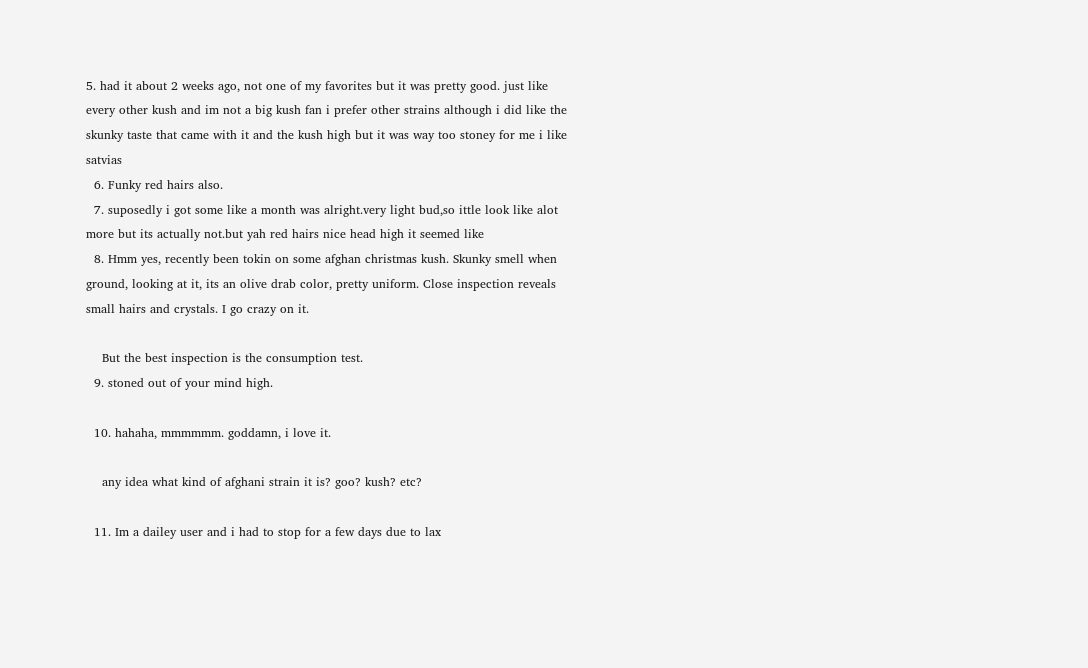5. had it about 2 weeks ago, not one of my favorites but it was pretty good. just like every other kush and im not a big kush fan i prefer other strains although i did like the skunky taste that came with it and the kush high but it was way too stoney for me i like satvias
  6. Funky red hairs also.
  7. suposedly i got some like a month was alright.very light bud,so ittle look like alot more but its actually not.but yah red hairs nice head high it seemed like
  8. Hmm yes, recently been tokin on some afghan christmas kush. Skunky smell when ground, looking at it, its an olive drab color, pretty uniform. Close inspection reveals small hairs and crystals. I go crazy on it.

    But the best inspection is the consumption test.
  9. stoned out of your mind high.

  10. hahaha, mmmmmm. goddamn, i love it.

    any idea what kind of afghani strain it is? goo? kush? etc?

  11. Im a dailey user and i had to stop for a few days due to lax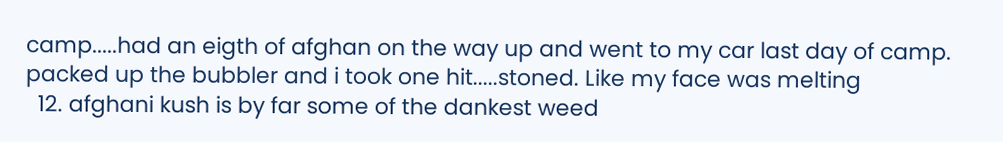camp.....had an eigth of afghan on the way up and went to my car last day of camp. packed up the bubbler and i took one hit.....stoned. Like my face was melting
  12. afghani kush is by far some of the dankest weed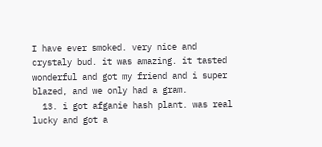I have ever smoked. very nice and crystaly bud. it was amazing. it tasted wonderful and got my friend and i super blazed, and we only had a gram.
  13. i got afganie hash plant. was real lucky and got a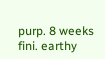purp. 8 weeks fini. earthy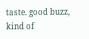taste. good buzz, kind of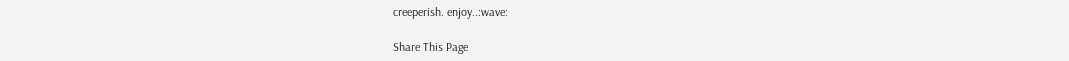creeperish. enjoy..:wave:

Share This Page